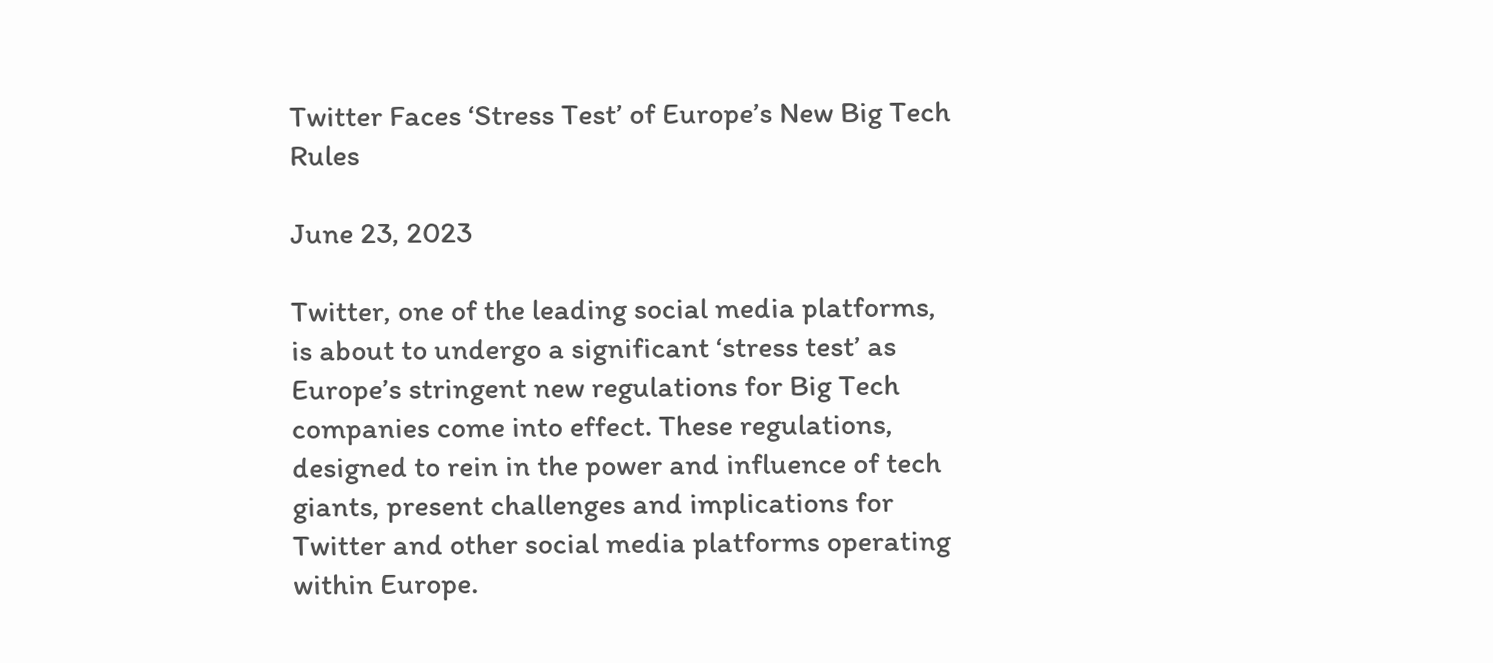Twitter Faces ‘Stress Test’ of Europe’s New Big Tech Rules

June 23, 2023

Twitter, one of the leading social media platforms, is about to undergo a significant ‘stress test’ as Europe’s stringent new regulations for Big Tech companies come into effect. These regulations, designed to rein in the power and influence of tech giants, present challenges and implications for Twitter and other social media platforms operating within Europe.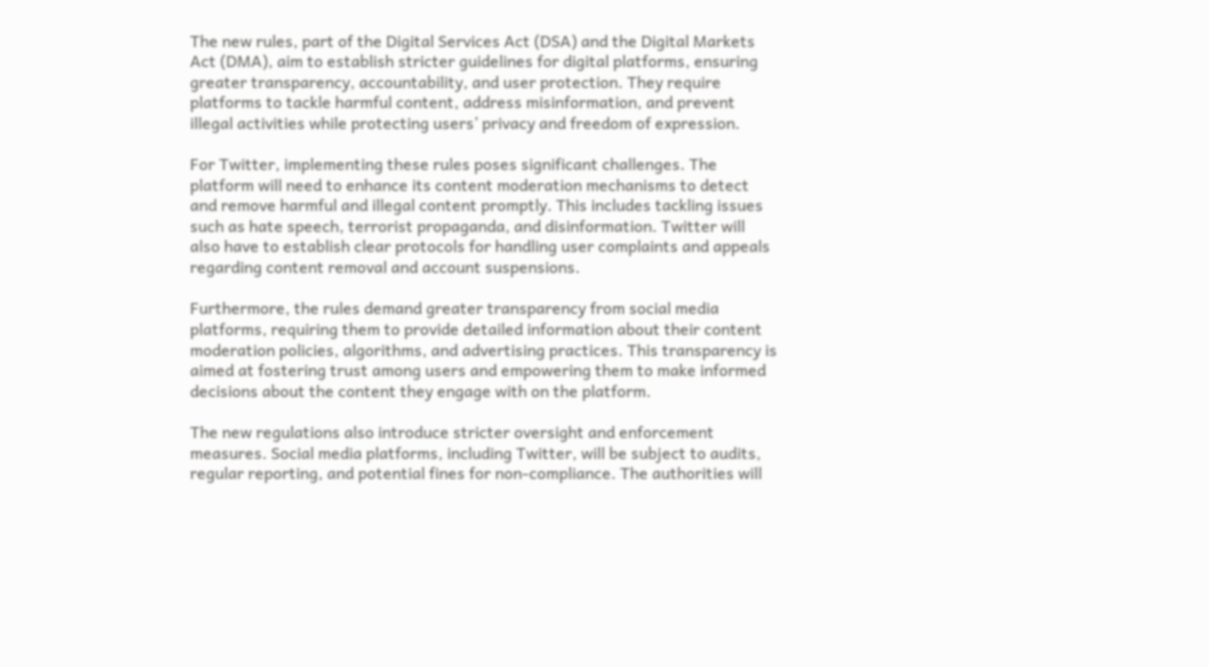The new rules, part of the Digital Services Act (DSA) and the Digital Markets Act (DMA), aim to establish stricter guidelines for digital platforms, ensuring greater transparency, accountability, and user protection. They require platforms to tackle harmful content, address misinformation, and prevent illegal activities while protecting users’ privacy and freedom of expression.

For Twitter, implementing these rules poses significant challenges. The platform will need to enhance its content moderation mechanisms to detect and remove harmful and illegal content promptly. This includes tackling issues such as hate speech, terrorist propaganda, and disinformation. Twitter will also have to establish clear protocols for handling user complaints and appeals regarding content removal and account suspensions.

Furthermore, the rules demand greater transparency from social media platforms, requiring them to provide detailed information about their content moderation policies, algorithms, and advertising practices. This transparency is aimed at fostering trust among users and empowering them to make informed decisions about the content they engage with on the platform.

The new regulations also introduce stricter oversight and enforcement measures. Social media platforms, including Twitter, will be subject to audits, regular reporting, and potential fines for non-compliance. The authorities will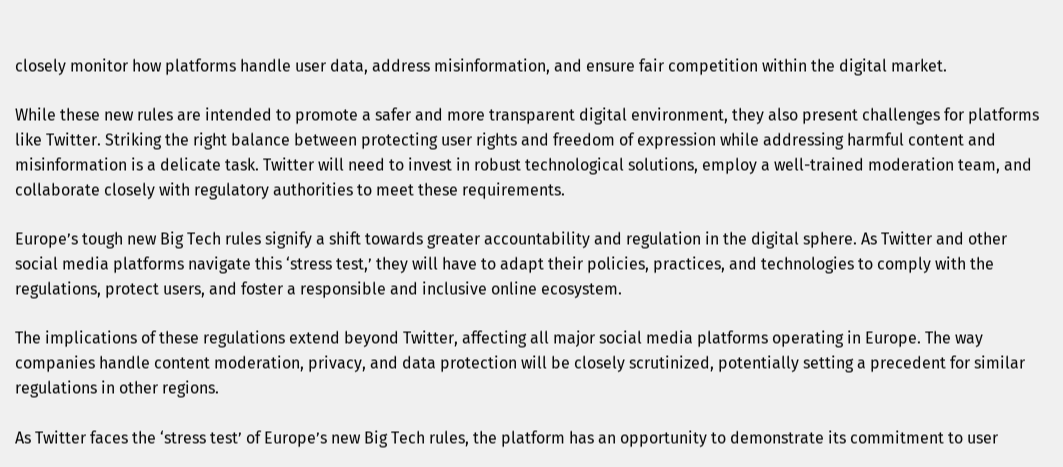closely monitor how platforms handle user data, address misinformation, and ensure fair competition within the digital market.

While these new rules are intended to promote a safer and more transparent digital environment, they also present challenges for platforms like Twitter. Striking the right balance between protecting user rights and freedom of expression while addressing harmful content and misinformation is a delicate task. Twitter will need to invest in robust technological solutions, employ a well-trained moderation team, and collaborate closely with regulatory authorities to meet these requirements.

Europe’s tough new Big Tech rules signify a shift towards greater accountability and regulation in the digital sphere. As Twitter and other social media platforms navigate this ‘stress test,’ they will have to adapt their policies, practices, and technologies to comply with the regulations, protect users, and foster a responsible and inclusive online ecosystem.

The implications of these regulations extend beyond Twitter, affecting all major social media platforms operating in Europe. The way companies handle content moderation, privacy, and data protection will be closely scrutinized, potentially setting a precedent for similar regulations in other regions.

As Twitter faces the ‘stress test’ of Europe’s new Big Tech rules, the platform has an opportunity to demonstrate its commitment to user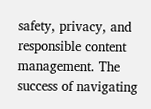safety, privacy, and responsible content management. The success of navigating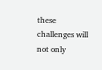these challenges will not only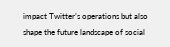impact Twitter’s operations but also shape the future landscape of social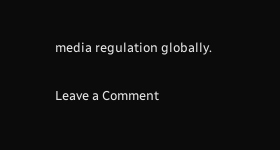media regulation globally.

Leave a Comment